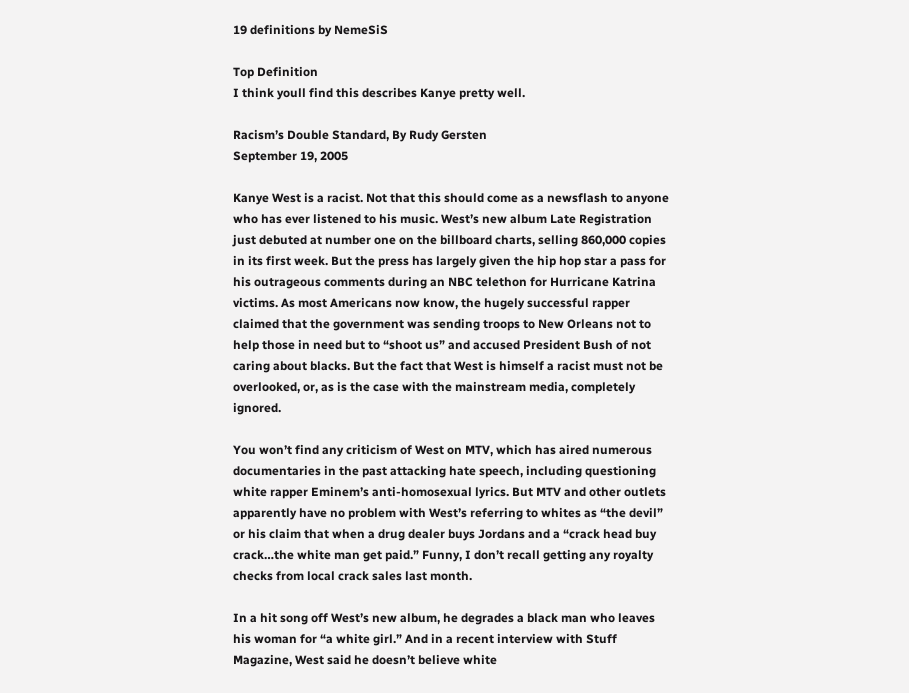19 definitions by NemeSiS

Top Definition
I think youll find this describes Kanye pretty well.

Racism’s Double Standard, By Rudy Gersten
September 19, 2005

Kanye West is a racist. Not that this should come as a newsflash to anyone who has ever listened to his music. West’s new album Late Registration just debuted at number one on the billboard charts, selling 860,000 copies in its first week. But the press has largely given the hip hop star a pass for his outrageous comments during an NBC telethon for Hurricane Katrina victims. As most Americans now know, the hugely successful rapper claimed that the government was sending troops to New Orleans not to help those in need but to “shoot us” and accused President Bush of not caring about blacks. But the fact that West is himself a racist must not be overlooked, or, as is the case with the mainstream media, completely ignored.

You won’t find any criticism of West on MTV, which has aired numerous documentaries in the past attacking hate speech, including questioning white rapper Eminem’s anti-homosexual lyrics. But MTV and other outlets apparently have no problem with West’s referring to whites as “the devil” or his claim that when a drug dealer buys Jordans and a “crack head buy crack…the white man get paid.” Funny, I don’t recall getting any royalty checks from local crack sales last month.

In a hit song off West’s new album, he degrades a black man who leaves his woman for “a white girl.” And in a recent interview with Stuff Magazine, West said he doesn’t believe white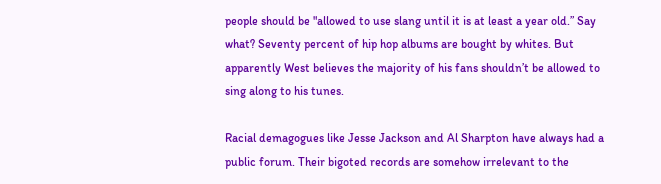people should be "allowed to use slang until it is at least a year old.” Say what? Seventy percent of hip hop albums are bought by whites. But apparently West believes the majority of his fans shouldn’t be allowed to sing along to his tunes.

Racial demagogues like Jesse Jackson and Al Sharpton have always had a public forum. Their bigoted records are somehow irrelevant to the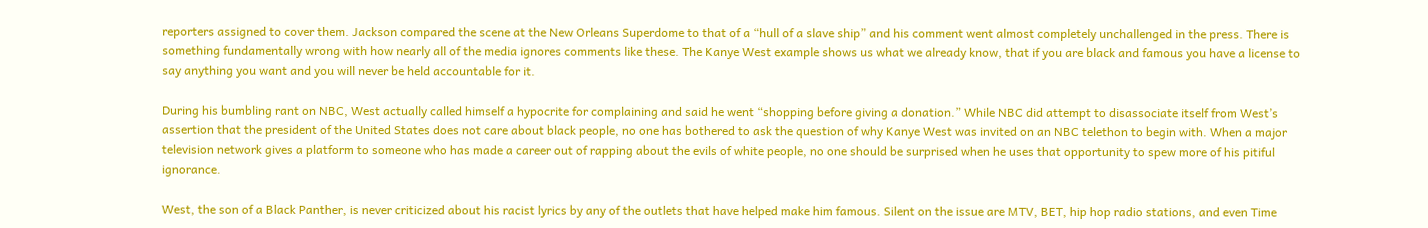reporters assigned to cover them. Jackson compared the scene at the New Orleans Superdome to that of a “hull of a slave ship” and his comment went almost completely unchallenged in the press. There is something fundamentally wrong with how nearly all of the media ignores comments like these. The Kanye West example shows us what we already know, that if you are black and famous you have a license to say anything you want and you will never be held accountable for it.

During his bumbling rant on NBC, West actually called himself a hypocrite for complaining and said he went “shopping before giving a donation.” While NBC did attempt to disassociate itself from West’s assertion that the president of the United States does not care about black people, no one has bothered to ask the question of why Kanye West was invited on an NBC telethon to begin with. When a major television network gives a platform to someone who has made a career out of rapping about the evils of white people, no one should be surprised when he uses that opportunity to spew more of his pitiful ignorance.

West, the son of a Black Panther, is never criticized about his racist lyrics by any of the outlets that have helped make him famous. Silent on the issue are MTV, BET, hip hop radio stations, and even Time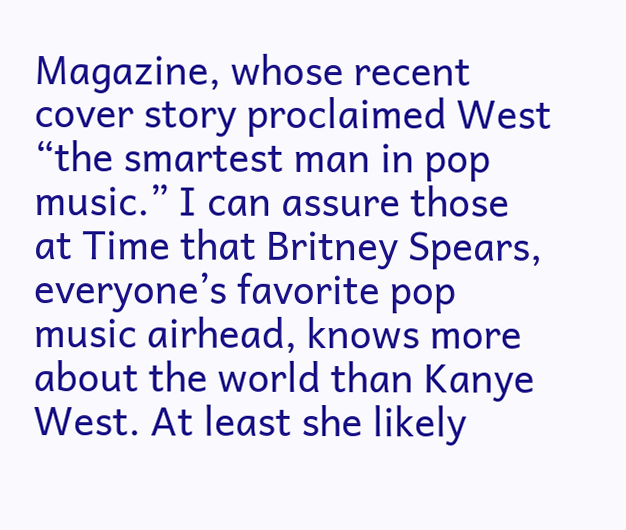Magazine, whose recent cover story proclaimed West “the smartest man in pop music.” I can assure those at Time that Britney Spears, everyone’s favorite pop music airhead, knows more about the world than Kanye West. At least she likely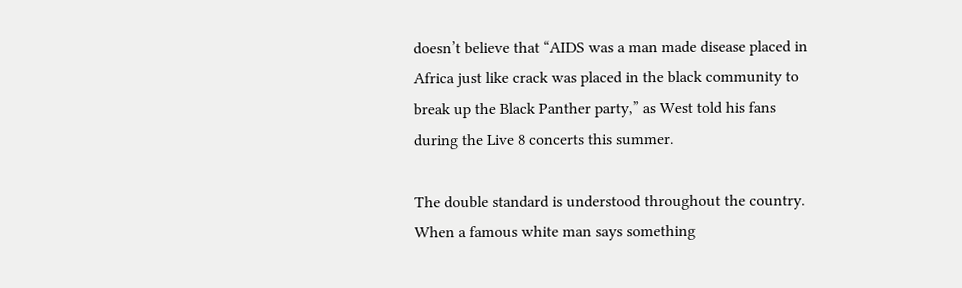doesn’t believe that “AIDS was a man made disease placed in Africa just like crack was placed in the black community to break up the Black Panther party,” as West told his fans during the Live 8 concerts this summer.

The double standard is understood throughout the country. When a famous white man says something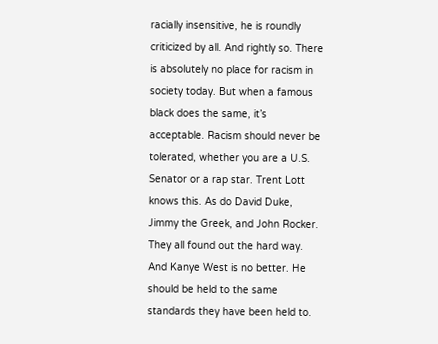racially insensitive, he is roundly criticized by all. And rightly so. There is absolutely no place for racism in society today. But when a famous black does the same, it’s acceptable. Racism should never be tolerated, whether you are a U.S. Senator or a rap star. Trent Lott knows this. As do David Duke, Jimmy the Greek, and John Rocker. They all found out the hard way. And Kanye West is no better. He should be held to the same standards they have been held to.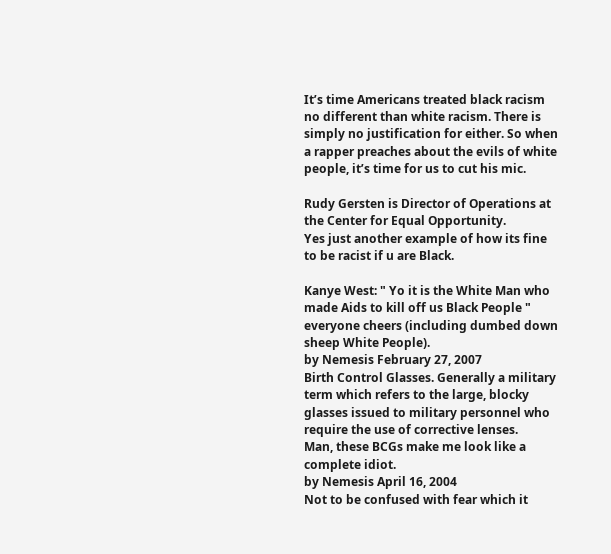It’s time Americans treated black racism no different than white racism. There is simply no justification for either. So when a rapper preaches about the evils of white people, it’s time for us to cut his mic.

Rudy Gersten is Director of Operations at the Center for Equal Opportunity.
Yes just another example of how its fine to be racist if u are Black.

Kanye West: " Yo it is the White Man who made Aids to kill off us Black People " everyone cheers (including dumbed down sheep White People).
by Nemesis February 27, 2007
Birth Control Glasses. Generally a military term which refers to the large, blocky glasses issued to military personnel who require the use of corrective lenses.
Man, these BCGs make me look like a complete idiot.
by Nemesis April 16, 2004
Not to be confused with fear which it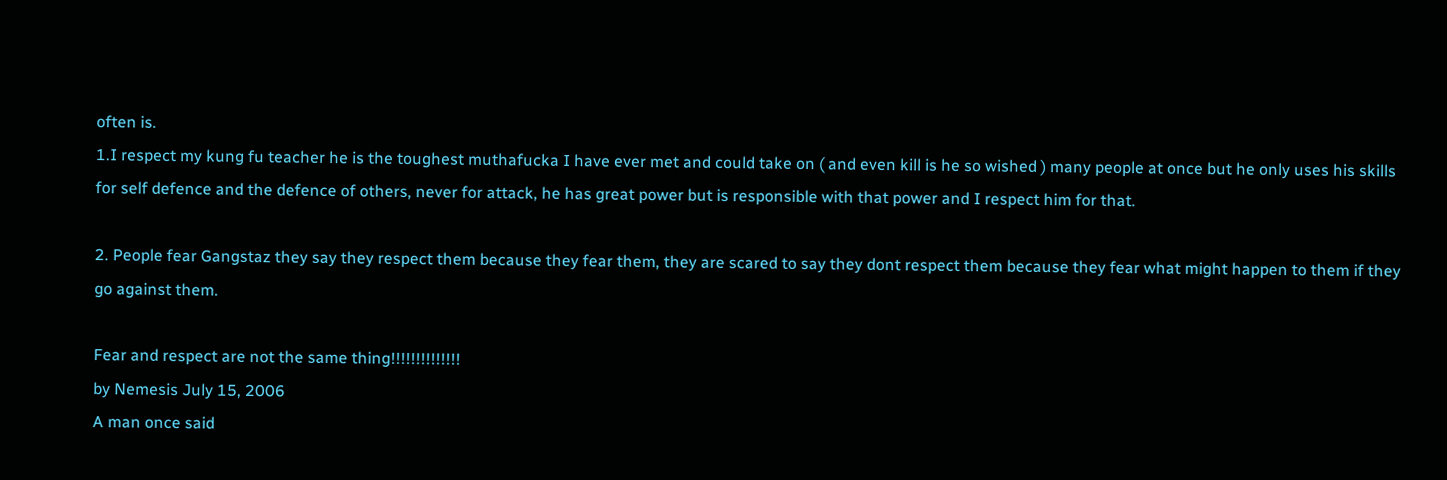often is.
1.I respect my kung fu teacher he is the toughest muthafucka I have ever met and could take on ( and even kill is he so wished ) many people at once but he only uses his skills for self defence and the defence of others, never for attack, he has great power but is responsible with that power and I respect him for that.

2. People fear Gangstaz they say they respect them because they fear them, they are scared to say they dont respect them because they fear what might happen to them if they go against them.

Fear and respect are not the same thing!!!!!!!!!!!!!!
by Nemesis July 15, 2006
A man once said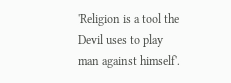'Religion is a tool the Devil uses to play man against himself'.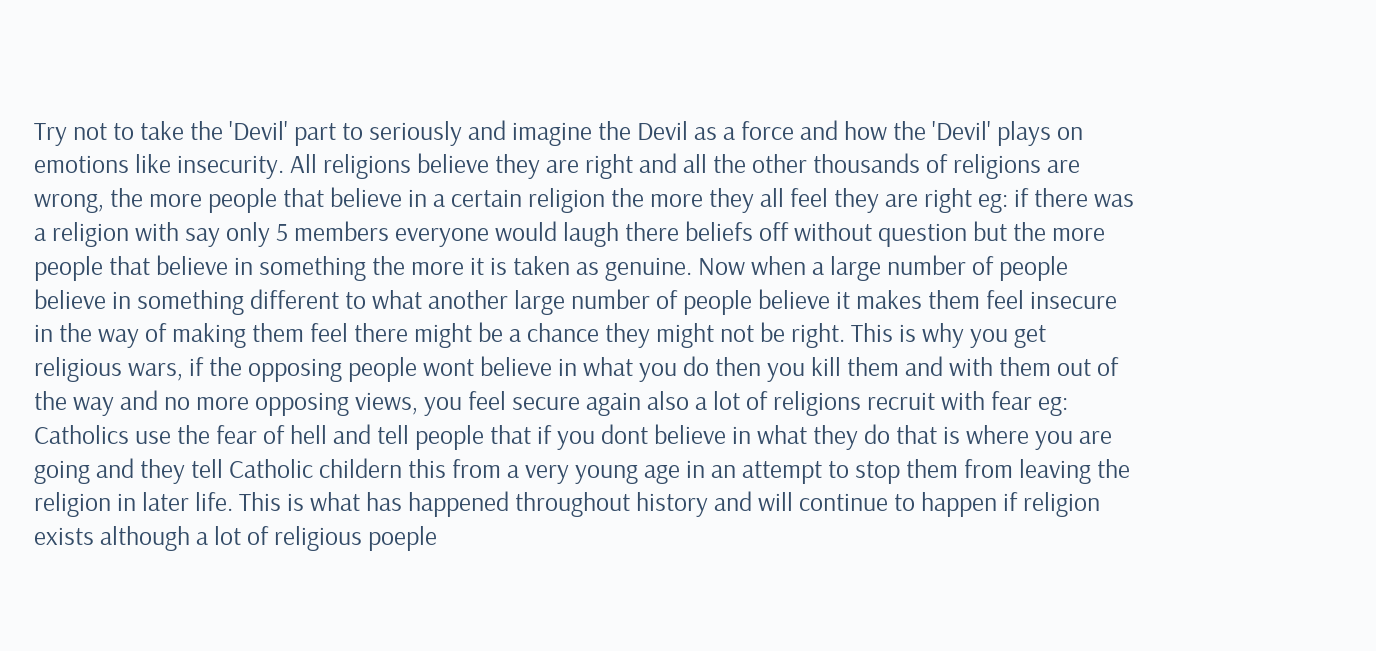Try not to take the 'Devil' part to seriously and imagine the Devil as a force and how the 'Devil' plays on emotions like insecurity. All religions believe they are right and all the other thousands of religions are wrong, the more people that believe in a certain religion the more they all feel they are right eg: if there was a religion with say only 5 members everyone would laugh there beliefs off without question but the more people that believe in something the more it is taken as genuine. Now when a large number of people believe in something different to what another large number of people believe it makes them feel insecure in the way of making them feel there might be a chance they might not be right. This is why you get religious wars, if the opposing people wont believe in what you do then you kill them and with them out of the way and no more opposing views, you feel secure again also a lot of religions recruit with fear eg: Catholics use the fear of hell and tell people that if you dont believe in what they do that is where you are going and they tell Catholic childern this from a very young age in an attempt to stop them from leaving the religion in later life. This is what has happened throughout history and will continue to happen if religion exists although a lot of religious poeple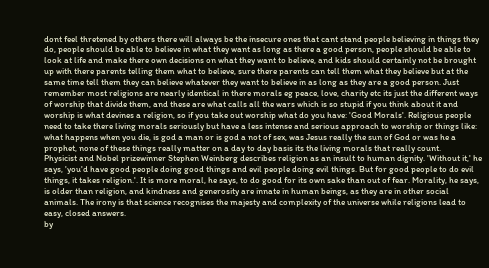dont feel thretened by others there will always be the insecure ones that cant stand people believing in things they do, people should be able to believe in what they want as long as there a good person, people should be able to look at life and make there own decisions on what they want to believe, and kids should certainly not be brought up with there parents telling them what to believe, sure there parents can tell them what they believe but at the same time tell them they can believe whatever they want to believe in as long as they are a good person. Just remember most religions are nearly identical in there morals eg peace, love, charity etc its just the different ways of worship that divide them, and these are what calls all the wars which is so stupid if you think about it and worship is what devines a religion, so if you take out worship what do you have: 'Good Morals'. Religious people need to take there living morals seriously but have a less intense and serious approach to worship or things like: what happens when you die, is god a man or is god a not of sex, was Jesus really the sun of God or was he a prophet, none of these things really matter on a day to day basis its the living morals that really count.
Physicist and Nobel prizewinner Stephen Weinberg describes religion as an insult to human dignity. 'Without it,' he says, 'you'd have good people doing good things and evil people doing evil things. But for good people to do evil things, it takes religion.'. It is more moral, he says, to do good for its own sake than out of fear. Morality, he says, is older than religion, and kindness and generosity are innate in human beings, as they are in other social animals. The irony is that science recognises the majesty and complexity of the universe while religions lead to easy, closed answers.
by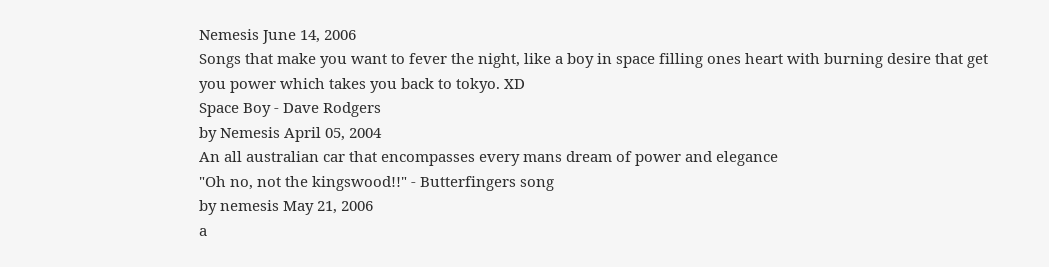Nemesis June 14, 2006
Songs that make you want to fever the night, like a boy in space filling ones heart with burning desire that get you power which takes you back to tokyo. XD
Space Boy - Dave Rodgers
by Nemesis April 05, 2004
An all australian car that encompasses every mans dream of power and elegance
"Oh no, not the kingswood!!" - Butterfingers song
by nemesis May 21, 2006
a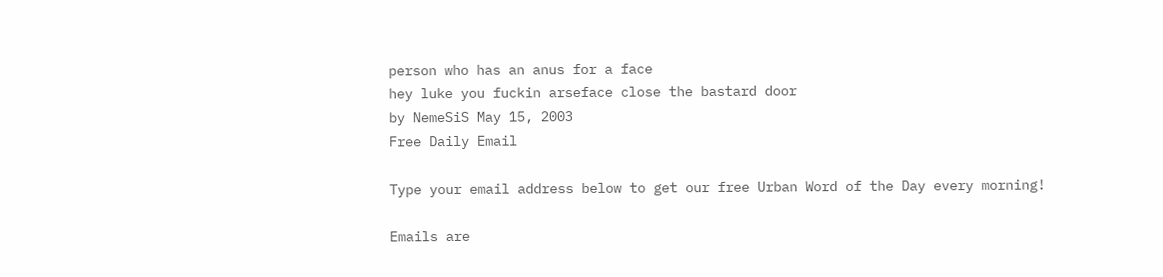person who has an anus for a face
hey luke you fuckin arseface close the bastard door
by NemeSiS May 15, 2003
Free Daily Email

Type your email address below to get our free Urban Word of the Day every morning!

Emails are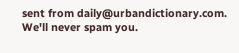sent from daily@urbandictionary.com. We'll never spam you.